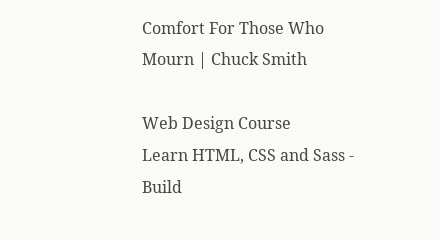Comfort For Those Who Mourn | Chuck Smith

Web Design Course
Learn HTML, CSS and Sass - Build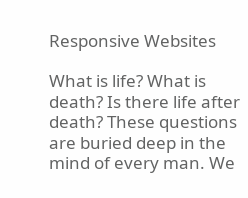Responsive Websites

What is life? What is death? Is there life after death? These questions are buried deep in the mind of every man. We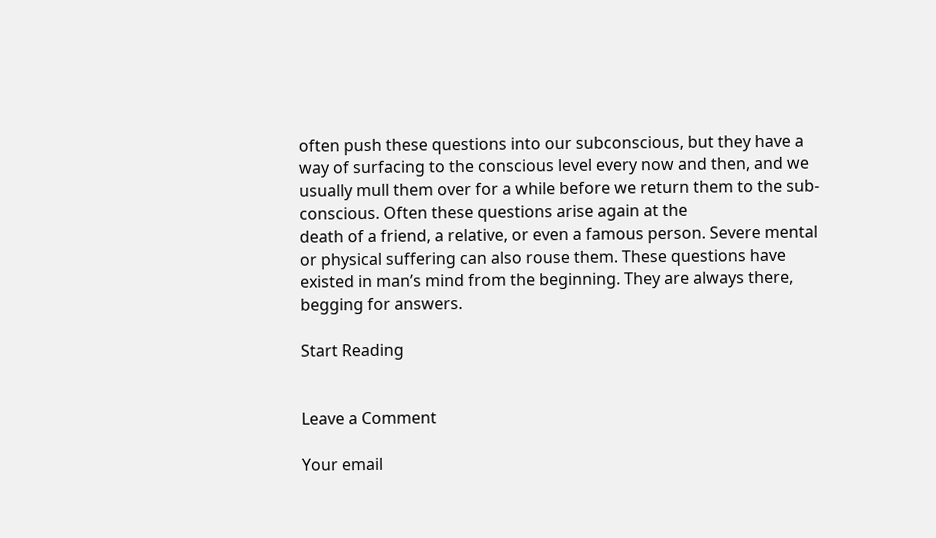often push these questions into our subconscious, but they have a way of surfacing to the conscious level every now and then, and we usually mull them over for a while before we return them to the sub-conscious. Often these questions arise again at the
death of a friend, a relative, or even a famous person. Severe mental or physical suffering can also rouse them. These questions have existed in man’s mind from the beginning. They are always there, begging for answers.

Start Reading


Leave a Comment

Your email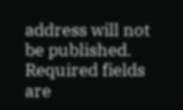address will not be published. Required fields are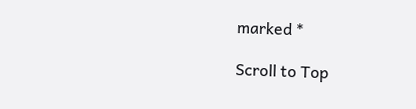marked *

Scroll to Top